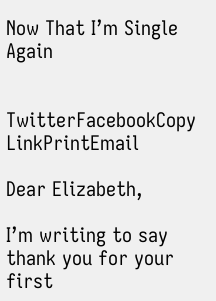Now That I’m Single Again


TwitterFacebookCopy LinkPrintEmail

Dear Elizabeth,

I’m writing to say thank you for your first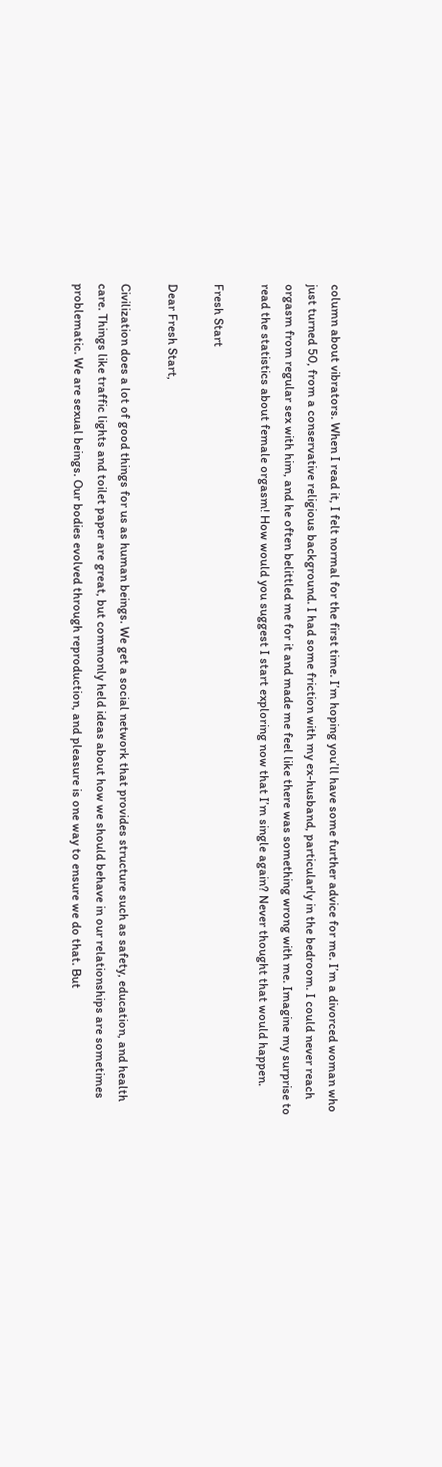column about vibrators. When I read it, I felt normal for the first time. I’m hoping you’ll have some further advice for me. I’m a divorced woman who just turned 50, from a conservative religious background. I had some friction with my ex-husband, particularly in the bedroom. I could never reach orgasm from regular sex with him, and he often belittled me for it and made me feel like there was something wrong with me. Imagine my surprise to read the statistics about female orgasm! How would you suggest I start exploring now that I’m single again? Never thought that would happen.

Fresh Start

Dear Fresh Start,

Civilization does a lot of good things for us as human beings. We get a social network that provides structure such as safety, education, and health care. Things like traffic lights and toilet paper are great, but commonly held ideas about how we should behave in our relationships are sometimes
problematic. We are sexual beings. Our bodies evolved through reproduction, and pleasure is one way to ensure we do that. But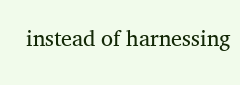instead of harnessing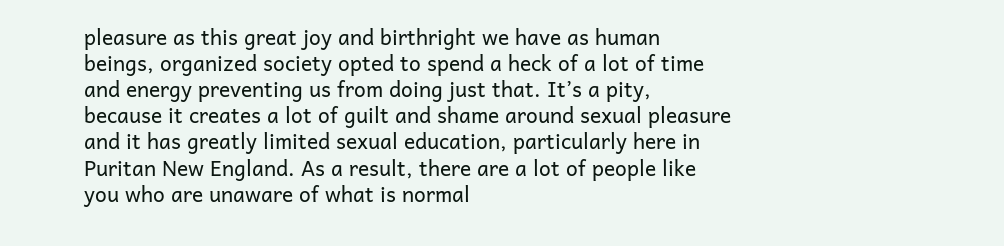pleasure as this great joy and birthright we have as human beings, organized society opted to spend a heck of a lot of time and energy preventing us from doing just that. It’s a pity, because it creates a lot of guilt and shame around sexual pleasure and it has greatly limited sexual education, particularly here in Puritan New England. As a result, there are a lot of people like you who are unaware of what is normal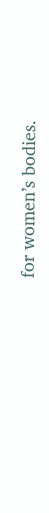for women’s bodies.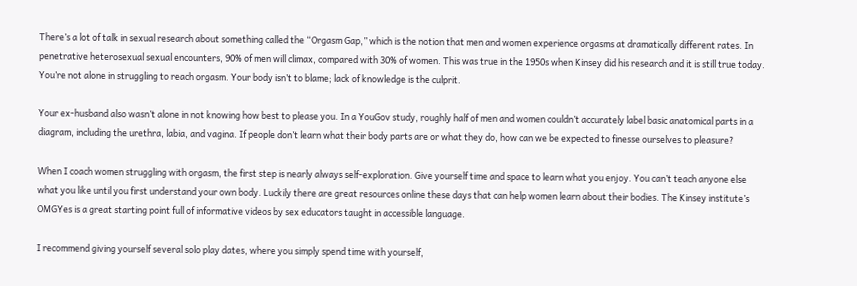There’s a lot of talk in sexual research about something called the “Orgasm Gap,” which is the notion that men and women experience orgasms at dramatically different rates. In penetrative heterosexual sexual encounters, 90% of men will climax, compared with 30% of women. This was true in the 1950s when Kinsey did his research and it is still true today. You’re not alone in struggling to reach orgasm. Your body isn’t to blame; lack of knowledge is the culprit.

Your ex-husband also wasn’t alone in not knowing how best to please you. In a YouGov study, roughly half of men and women couldn’t accurately label basic anatomical parts in a diagram, including the urethra, labia, and vagina. If people don’t learn what their body parts are or what they do, how can we be expected to finesse ourselves to pleasure?

When I coach women struggling with orgasm, the first step is nearly always self-exploration. Give yourself time and space to learn what you enjoy. You can’t teach anyone else what you like until you first understand your own body. Luckily there are great resources online these days that can help women learn about their bodies. The Kinsey institute’s OMGYes is a great starting point full of informative videos by sex educators taught in accessible language.

I recommend giving yourself several solo play dates, where you simply spend time with yourself,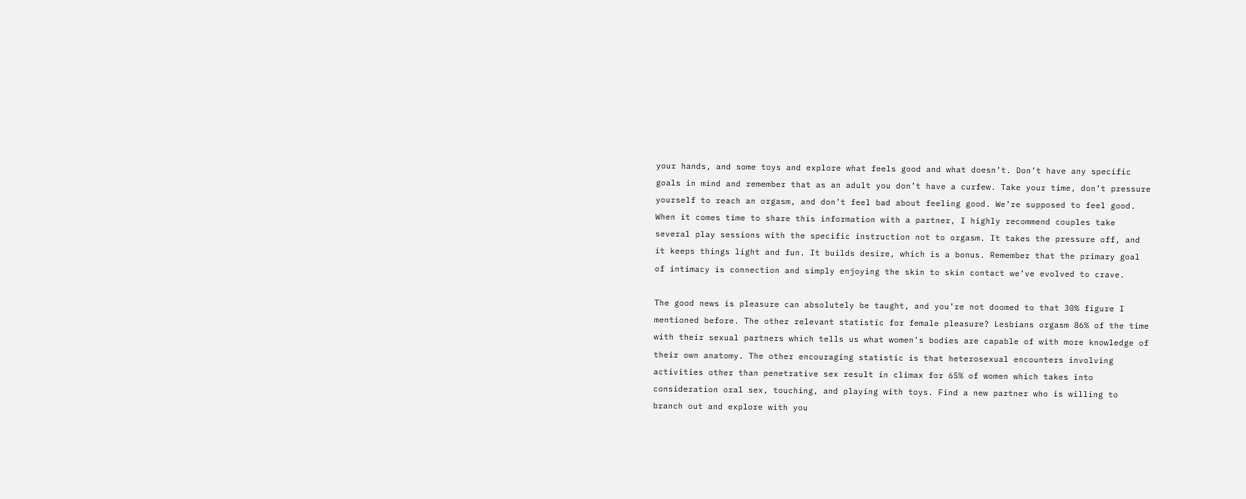your hands, and some toys and explore what feels good and what doesn’t. Don’t have any specific goals in mind and remember that as an adult you don’t have a curfew. Take your time, don’t pressure yourself to reach an orgasm, and don’t feel bad about feeling good. We’re supposed to feel good. When it comes time to share this information with a partner, I highly recommend couples take several play sessions with the specific instruction not to orgasm. It takes the pressure off, and it keeps things light and fun. It builds desire, which is a bonus. Remember that the primary goal of intimacy is connection and simply enjoying the skin to skin contact we’ve evolved to crave.

The good news is pleasure can absolutely be taught, and you’re not doomed to that 30% figure I mentioned before. The other relevant statistic for female pleasure? Lesbians orgasm 86% of the time with their sexual partners which tells us what women’s bodies are capable of with more knowledge of their own anatomy. The other encouraging statistic is that heterosexual encounters involving activities other than penetrative sex result in climax for 65% of women which takes into consideration oral sex, touching, and playing with toys. Find a new partner who is willing to branch out and explore with you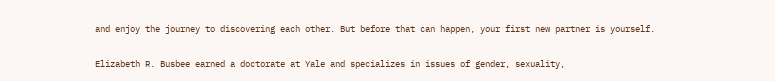and enjoy the journey to discovering each other. But before that can happen, your first new partner is yourself.


Elizabeth R. Busbee earned a doctorate at Yale and specializes in issues of gender, sexuality,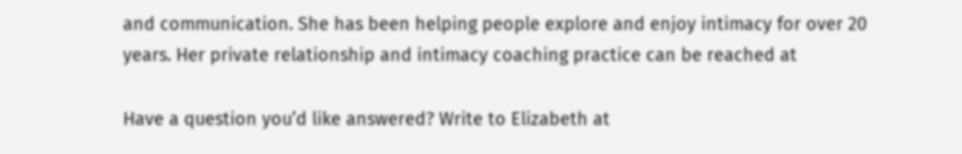and communication. She has been helping people explore and enjoy intimacy for over 20 years. Her private relationship and intimacy coaching practice can be reached at

Have a question you’d like answered? Write to Elizabeth at